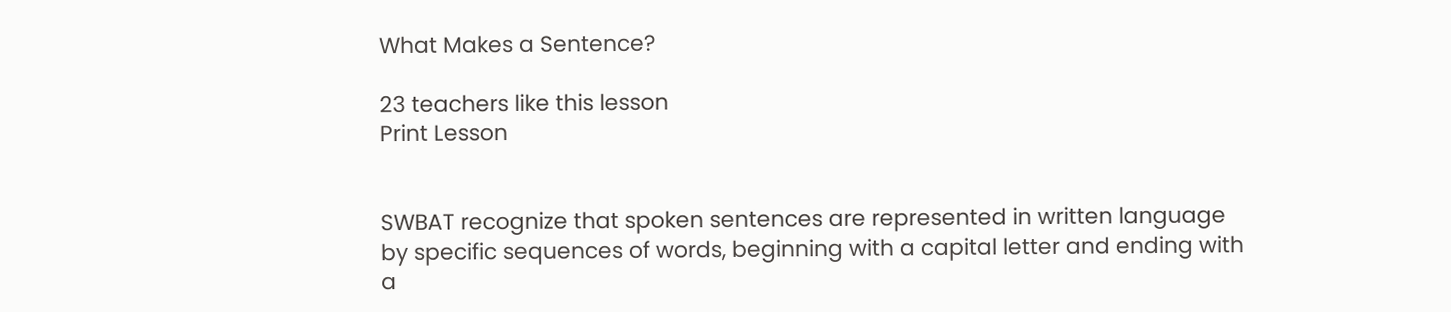What Makes a Sentence?

23 teachers like this lesson
Print Lesson


SWBAT recognize that spoken sentences are represented in written language by specific sequences of words, beginning with a capital letter and ending with a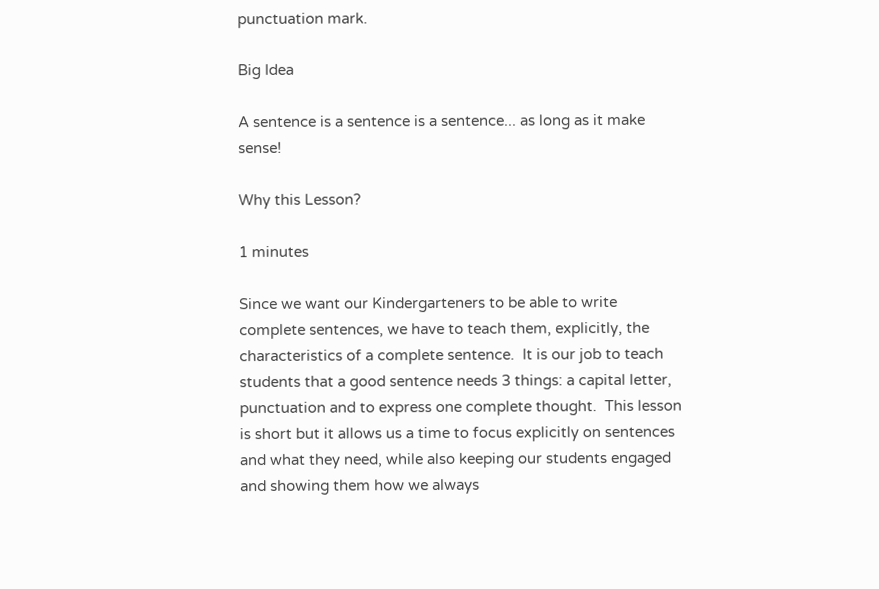punctuation mark.

Big Idea

A sentence is a sentence is a sentence... as long as it make sense!

Why this Lesson?

1 minutes

Since we want our Kindergarteners to be able to write complete sentences, we have to teach them, explicitly, the characteristics of a complete sentence.  It is our job to teach students that a good sentence needs 3 things: a capital letter, punctuation and to express one complete thought.  This lesson is short but it allows us a time to focus explicitly on sentences and what they need, while also keeping our students engaged and showing them how we always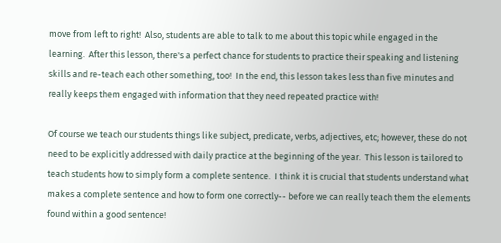move from left to right!  Also, students are able to talk to me about this topic while engaged in the learning.  After this lesson, there's a perfect chance for students to practice their speaking and listening skills and re-teach each other something, too!  In the end, this lesson takes less than five minutes and really keeps them engaged with information that they need repeated practice with!

Of course we teach our students things like subject, predicate, verbs, adjectives, etc; however, these do not need to be explicitly addressed with daily practice at the beginning of the year.  This lesson is tailored to teach students how to simply form a complete sentence.  I think it is crucial that students understand what makes a complete sentence and how to form one correctly-- before we can really teach them the elements found within a good sentence!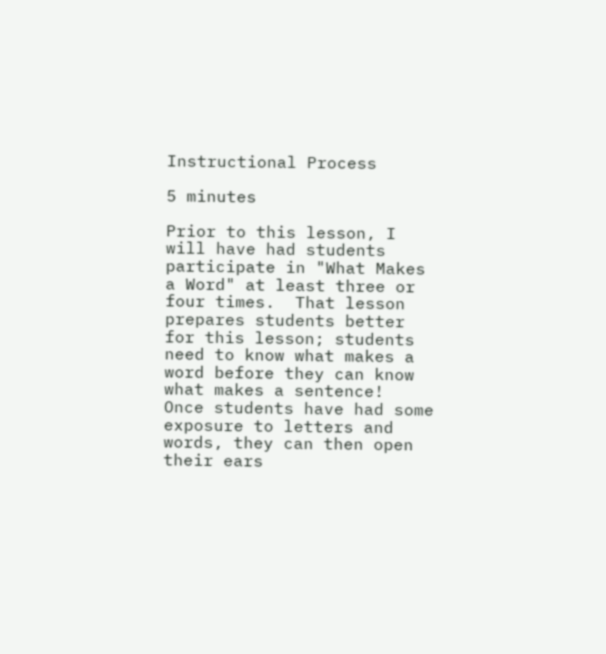Instructional Process

5 minutes

Prior to this lesson, I will have had students participate in "What Makes a Word" at least three or four times.  That lesson prepares students better for this lesson; students need to know what makes a word before they can know what makes a sentence!
Once students have had some exposure to letters and words, they can then open their ears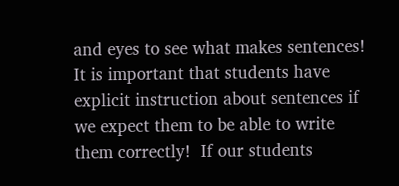and eyes to see what makes sentences!  It is important that students have explicit instruction about sentences if we expect them to be able to write them correctly!  If our students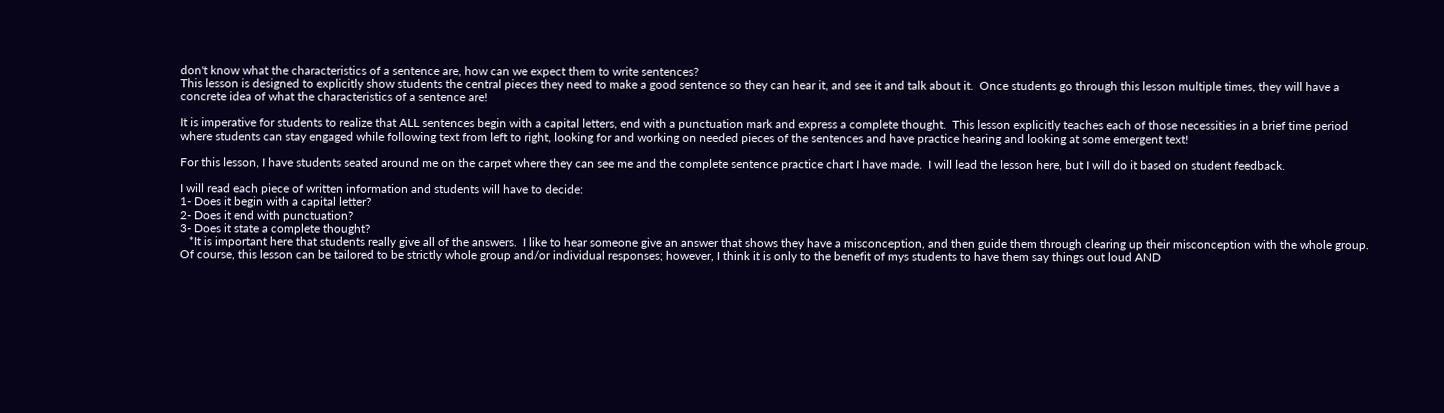don't know what the characteristics of a sentence are, how can we expect them to write sentences?
This lesson is designed to explicitly show students the central pieces they need to make a good sentence so they can hear it, and see it and talk about it.  Once students go through this lesson multiple times, they will have a concrete idea of what the characteristics of a sentence are!

It is imperative for students to realize that ALL sentences begin with a capital letters, end with a punctuation mark and express a complete thought.  This lesson explicitly teaches each of those necessities in a brief time period where students can stay engaged while following text from left to right, looking for and working on needed pieces of the sentences and have practice hearing and looking at some emergent text!

For this lesson, I have students seated around me on the carpet where they can see me and the complete sentence practice chart I have made.  I will lead the lesson here, but I will do it based on student feedback.

I will read each piece of written information and students will have to decide:
1- Does it begin with a capital letter?
2- Does it end with punctuation?
3- Does it state a complete thought?
   *It is important here that students really give all of the answers.  I like to hear someone give an answer that shows they have a misconception, and then guide them through clearing up their misconception with the whole group.  Of course, this lesson can be tailored to be strictly whole group and/or individual responses; however, I think it is only to the benefit of mys students to have them say things out loud AND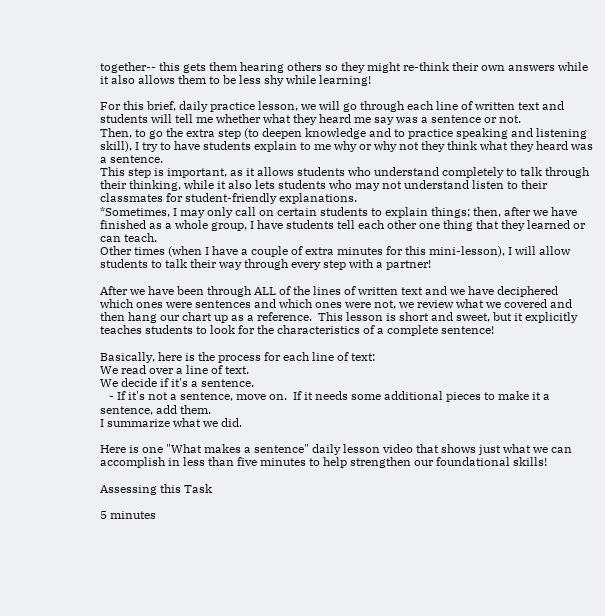together-- this gets them hearing others so they might re-think their own answers while it also allows them to be less shy while learning!

For this brief, daily practice lesson, we will go through each line of written text and students will tell me whether what they heard me say was a sentence or not.
Then, to go the extra step (to deepen knowledge and to practice speaking and listening skill), I try to have students explain to me why or why not they think what they heard was a sentence.
This step is important, as it allows students who understand completely to talk through their thinking, while it also lets students who may not understand listen to their classmates for student-friendly explanations.
*Sometimes, I may only call on certain students to explain things; then, after we have finished as a whole group, I have students tell each other one thing that they learned or can teach.
Other times (when I have a couple of extra minutes for this mini-lesson), I will allow students to talk their way through every step with a partner!

After we have been through ALL of the lines of written text and we have deciphered which ones were sentences and which ones were not, we review what we covered and then hang our chart up as a reference.  This lesson is short and sweet, but it explicitly teaches students to look for the characteristics of a complete sentence!

Basically, here is the process for each line of text:
We read over a line of text.
We decide if it's a sentence.
   - If it's not a sentence, move on.  If it needs some additional pieces to make it a sentence, add them.
I summarize what we did.

Here is one "What makes a sentence" daily lesson video that shows just what we can accomplish in less than five minutes to help strengthen our foundational skills!

Assessing this Task

5 minutes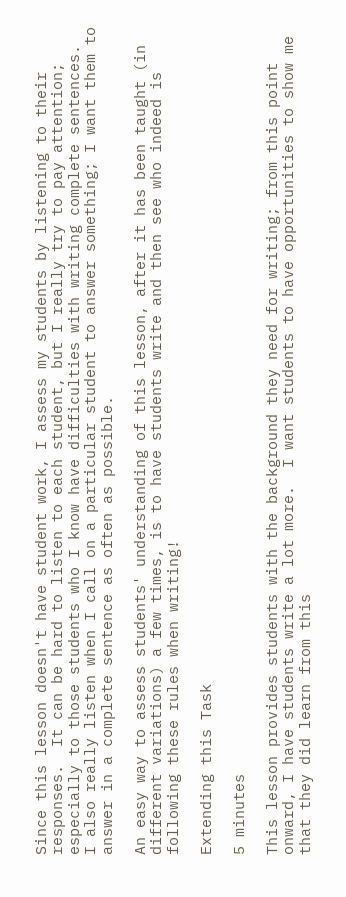Since this lesson doesn't have student work, I assess my students by listening to their responses.  It can be hard to listen to each student, but I really try to pay attention; especially to those students who I know have difficulties with writing complete sentences.  I also really listen when I call on a particular student to answer something; I want them to answer in a complete sentence as often as possible.

An easy way to assess students' understanding of this lesson, after it has been taught (in different variations) a few times, is to have students write and then see who indeed is following these rules when writing!

Extending this Task

5 minutes

This lesson provides students with the background they need for writing; from this point onward, I have students write a lot more.  I want students to have opportunities to show me that they did learn from this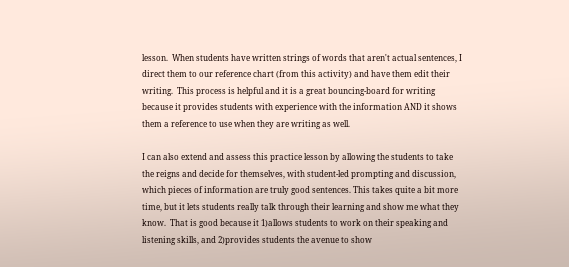lesson.  When students have written strings of words that aren't actual sentences, I direct them to our reference chart (from this activity) and have them edit their writing.  This process is helpful and it is a great bouncing-board for writing because it provides students with experience with the information AND it shows them a reference to use when they are writing as well.

I can also extend and assess this practice lesson by allowing the students to take the reigns and decide for themselves, with student-led prompting and discussion, which pieces of information are truly good sentences. This takes quite a bit more time, but it lets students really talk through their learning and show me what they know.  That is good because it 1)allows students to work on their speaking and listening skills, and 2)provides students the avenue to show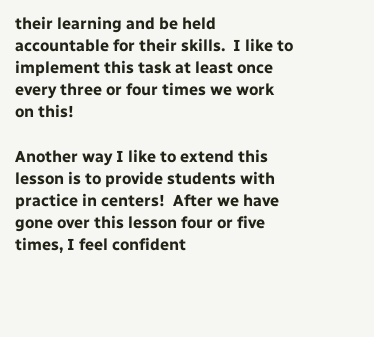their learning and be held accountable for their skills.  I like to implement this task at least once every three or four times we work on this!

Another way I like to extend this lesson is to provide students with practice in centers!  After we have gone over this lesson four or five times, I feel confident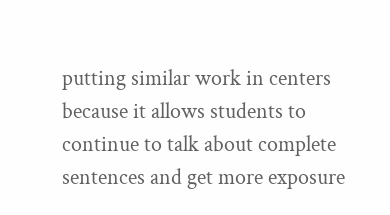putting similar work in centers because it allows students to continue to talk about complete sentences and get more exposure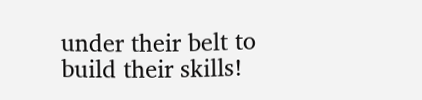under their belt to build their skills!